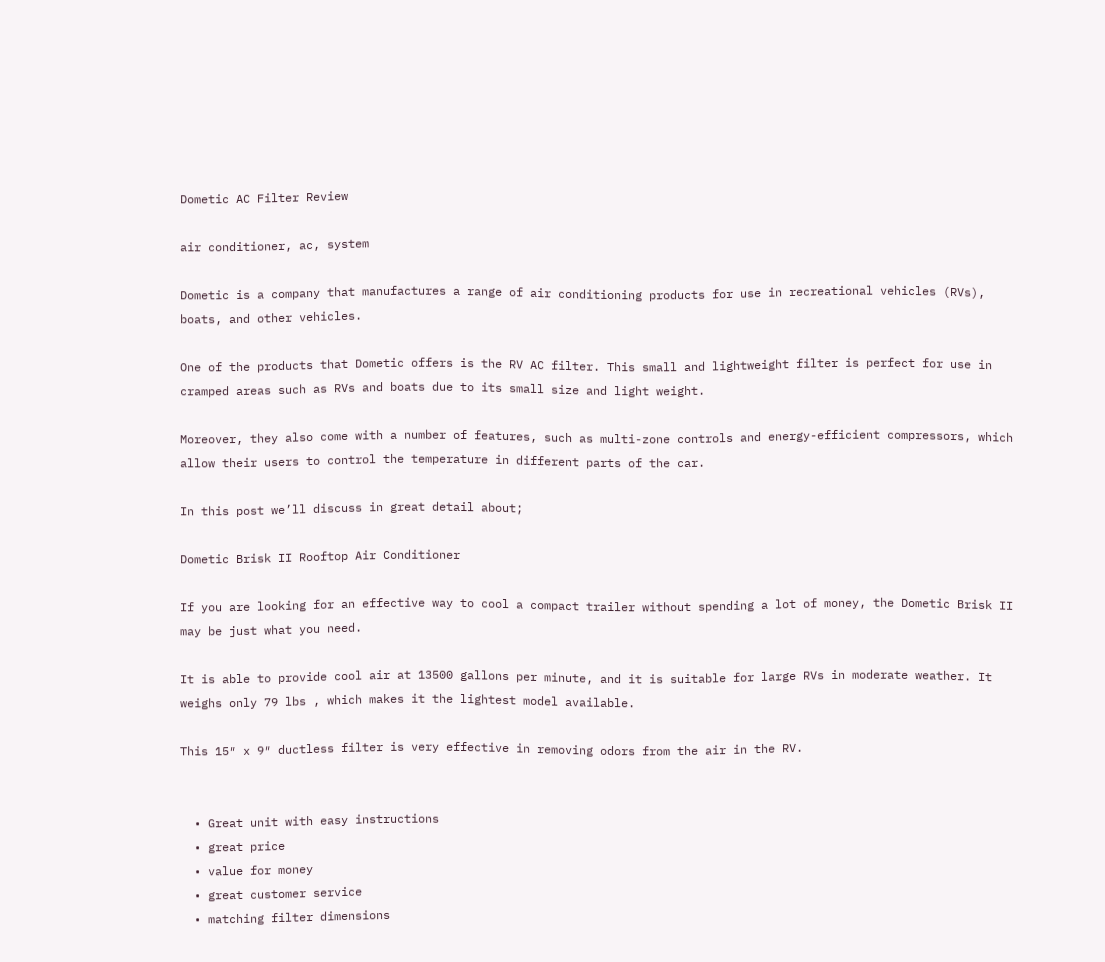Dometic AC Filter Review

air conditioner, ac, system

Dometic is a company that manufactures a range of air conditioning products for use in recreational vehicles (RVs), boats, and other vehicles.

One of the products that Dometic offers is the RV AC filter. This small and lightweight filter is perfect for use in cramped areas such as RVs and boats due to its small size and light weight.

Moreover, they also come with a number of features, such as multi-zone controls and energy-efficient compressors, which allow their users to control the temperature in different parts of the car.

In this post we’ll discuss in great detail about;

Dometic Brisk II Rooftop Air Conditioner

If you are looking for an effective way to cool a compact trailer without spending a lot of money, the Dometic Brisk II may be just what you need.

It is able to provide cool air at 13500 gallons per minute, and it is suitable for large RVs in moderate weather. It weighs only 79 lbs , which makes it the lightest model available.

This 15″ x 9″ ductless filter is very effective in removing odors from the air in the RV.


  • Great unit with easy instructions
  • great price
  • value for money
  • great customer service
  • matching filter dimensions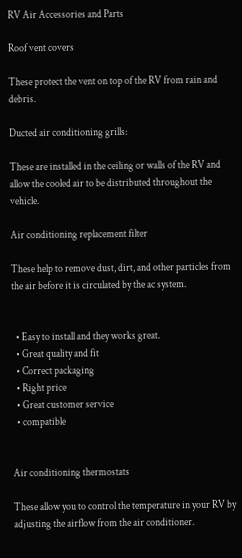RV Air Accessories and Parts

Roof vent covers

These protect the vent on top of the RV from rain and debris.

Ducted air conditioning grills:

These are installed in the ceiling or walls of the RV and allow the cooled air to be distributed throughout the vehicle.

Air conditioning replacement filter

These help to remove dust, dirt, and other particles from the air before it is circulated by the ac system.


  • Easy to install and they works great.
  • Great quality and fit
  • Correct packaging
  • Right price
  • Great customer service
  • compatible


Air conditioning thermostats

These allow you to control the temperature in your RV by adjusting the airflow from the air conditioner.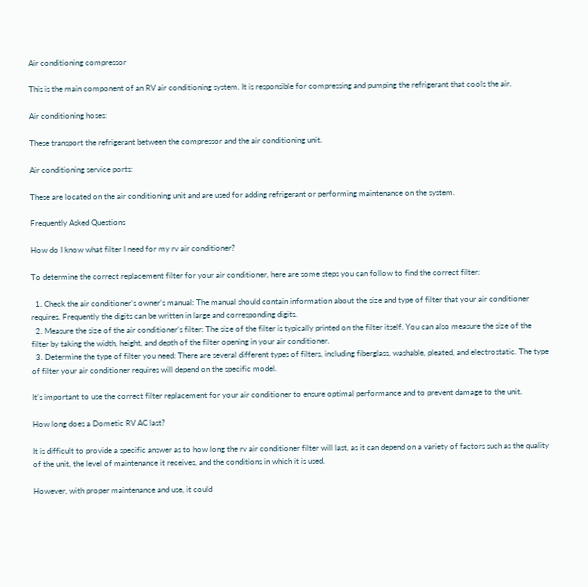Air conditioning compressor

This is the main component of an RV air conditioning system. It is responsible for compressing and pumping the refrigerant that cools the air.

Air conditioning hoses:

These transport the refrigerant between the compressor and the air conditioning unit.

Air conditioning service ports:

These are located on the air conditioning unit and are used for adding refrigerant or performing maintenance on the system.

Frequently Asked Questions

How do I know what filter I need for my rv air conditioner?

To determine the correct replacement filter for your air conditioner, here are some steps you can follow to find the correct filter:

  1. Check the air conditioner’s owner’s manual: The manual should contain information about the size and type of filter that your air conditioner requires. Frequently the digits can be written in large and corresponding digits.
  2. Measure the size of the air conditioner’s filter: The size of the filter is typically printed on the filter itself. You can also measure the size of the filter by taking the width, height, and depth of the filter opening in your air conditioner.
  3. Determine the type of filter you need: There are several different types of filters, including fiberglass, washable, pleated, and electrostatic. The type of filter your air conditioner requires will depend on the specific model.

It’s important to use the correct filter replacement for your air conditioner to ensure optimal performance and to prevent damage to the unit.

How long does a Dometic RV AC last?

It is difficult to provide a specific answer as to how long the rv air conditioner filter will last, as it can depend on a variety of factors such as the quality of the unit, the level of maintenance it receives, and the conditions in which it is used.

However, with proper maintenance and use, it could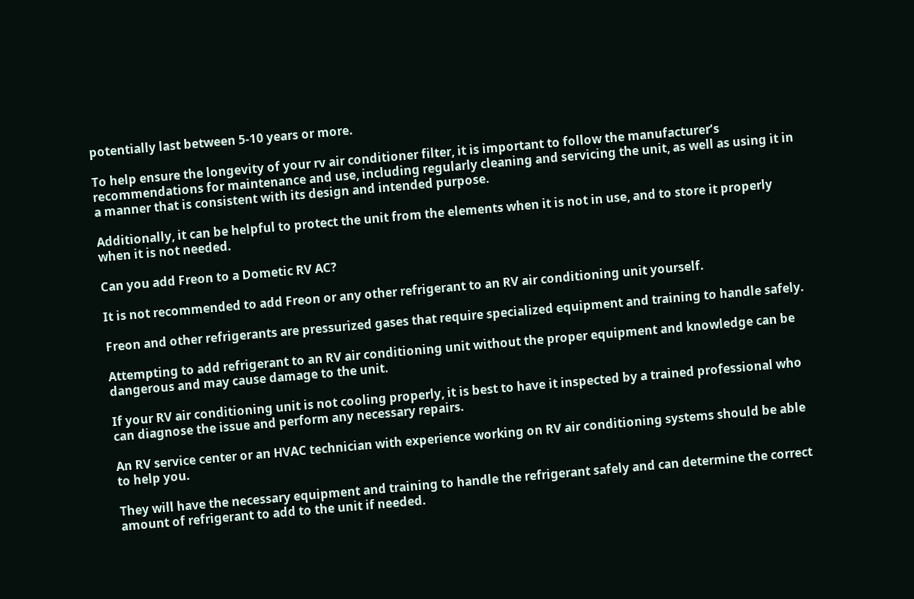potentially last between 5-10 years or more.

To help ensure the longevity of your rv air conditioner filter, it is important to follow the manufacturer’s recommendations for maintenance and use, including regularly cleaning and servicing the unit, as well as using it in a manner that is consistent with its design and intended purpose.

Additionally, it can be helpful to protect the unit from the elements when it is not in use, and to store it properly when it is not needed.

Can you add Freon to a Dometic RV AC?

It is not recommended to add Freon or any other refrigerant to an RV air conditioning unit yourself.

Freon and other refrigerants are pressurized gases that require specialized equipment and training to handle safely.

Attempting to add refrigerant to an RV air conditioning unit without the proper equipment and knowledge can be dangerous and may cause damage to the unit.

If your RV air conditioning unit is not cooling properly, it is best to have it inspected by a trained professional who can diagnose the issue and perform any necessary repairs.

An RV service center or an HVAC technician with experience working on RV air conditioning systems should be able to help you.

They will have the necessary equipment and training to handle the refrigerant safely and can determine the correct amount of refrigerant to add to the unit if needed.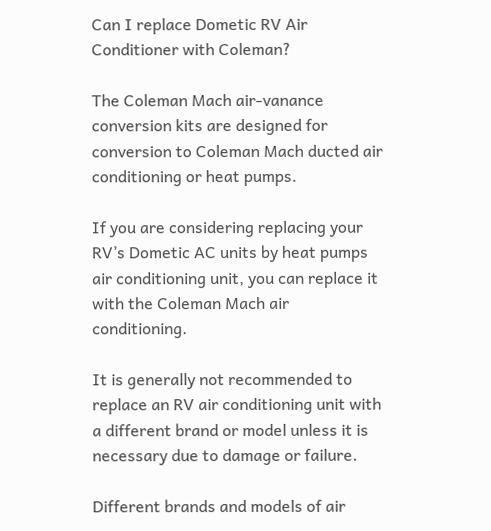Can I replace Dometic RV Air Conditioner with Coleman?

The Coleman Mach air-vanance conversion kits are designed for conversion to Coleman Mach ducted air conditioning or heat pumps.

If you are considering replacing your RV’s Dometic AC units by heat pumps air conditioning unit, you can replace it with the Coleman Mach air conditioning.

It is generally not recommended to replace an RV air conditioning unit with a different brand or model unless it is necessary due to damage or failure.

Different brands and models of air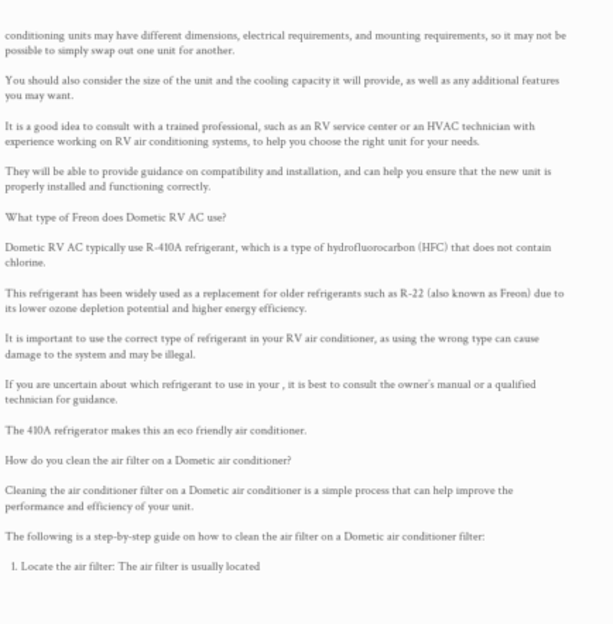conditioning units may have different dimensions, electrical requirements, and mounting requirements, so it may not be possible to simply swap out one unit for another.

You should also consider the size of the unit and the cooling capacity it will provide, as well as any additional features you may want.

It is a good idea to consult with a trained professional, such as an RV service center or an HVAC technician with experience working on RV air conditioning systems, to help you choose the right unit for your needs.

They will be able to provide guidance on compatibility and installation, and can help you ensure that the new unit is properly installed and functioning correctly.

What type of Freon does Dometic RV AC use?

Dometic RV AC typically use R-410A refrigerant, which is a type of hydrofluorocarbon (HFC) that does not contain chlorine.

This refrigerant has been widely used as a replacement for older refrigerants such as R-22 (also known as Freon) due to its lower ozone depletion potential and higher energy efficiency.

It is important to use the correct type of refrigerant in your RV air conditioner, as using the wrong type can cause damage to the system and may be illegal.

If you are uncertain about which refrigerant to use in your , it is best to consult the owner’s manual or a qualified technician for guidance.

The 410A refrigerator makes this an eco friendly air conditioner.

How do you clean the air filter on a Dometic air conditioner?

Cleaning the air conditioner filter on a Dometic air conditioner is a simple process that can help improve the performance and efficiency of your unit.

The following is a step-by-step guide on how to clean the air filter on a Dometic air conditioner filter:

  1. Locate the air filter: The air filter is usually located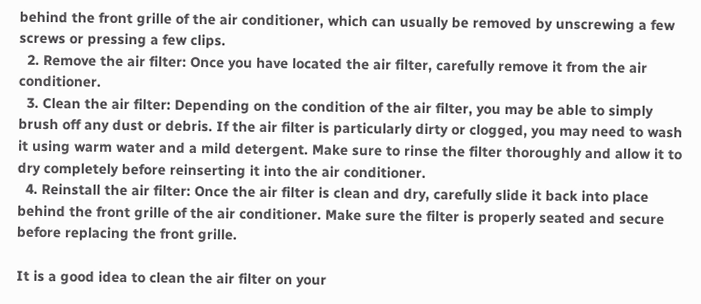behind the front grille of the air conditioner, which can usually be removed by unscrewing a few screws or pressing a few clips.
  2. Remove the air filter: Once you have located the air filter, carefully remove it from the air conditioner.
  3. Clean the air filter: Depending on the condition of the air filter, you may be able to simply brush off any dust or debris. If the air filter is particularly dirty or clogged, you may need to wash it using warm water and a mild detergent. Make sure to rinse the filter thoroughly and allow it to dry completely before reinserting it into the air conditioner.
  4. Reinstall the air filter: Once the air filter is clean and dry, carefully slide it back into place behind the front grille of the air conditioner. Make sure the filter is properly seated and secure before replacing the front grille.

It is a good idea to clean the air filter on your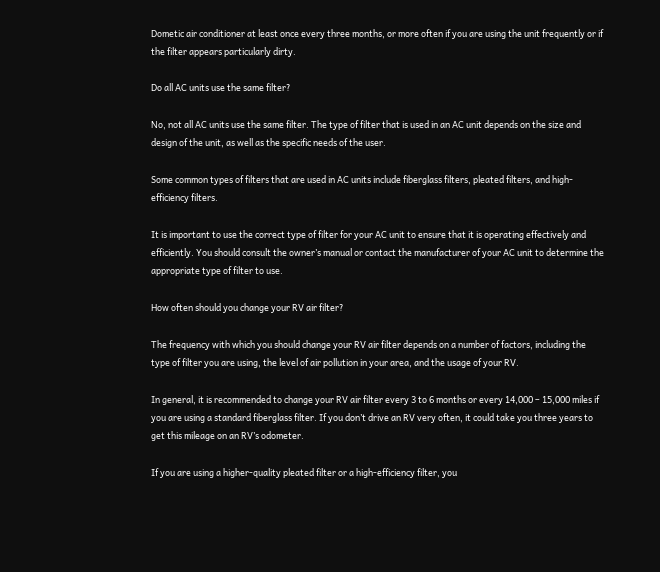Dometic air conditioner at least once every three months, or more often if you are using the unit frequently or if the filter appears particularly dirty.

Do all AC units use the same filter?

No, not all AC units use the same filter. The type of filter that is used in an AC unit depends on the size and design of the unit, as well as the specific needs of the user.

Some common types of filters that are used in AC units include fiberglass filters, pleated filters, and high-efficiency filters.

It is important to use the correct type of filter for your AC unit to ensure that it is operating effectively and efficiently. You should consult the owner’s manual or contact the manufacturer of your AC unit to determine the appropriate type of filter to use.

How often should you change your RV air filter?

The frequency with which you should change your RV air filter depends on a number of factors, including the type of filter you are using, the level of air pollution in your area, and the usage of your RV.

In general, it is recommended to change your RV air filter every 3 to 6 months or every 14,000 – 15,000 miles if you are using a standard fiberglass filter. If you don’t drive an RV very often, it could take you three years to get this mileage on an RV’s odometer.

If you are using a higher-quality pleated filter or a high-efficiency filter, you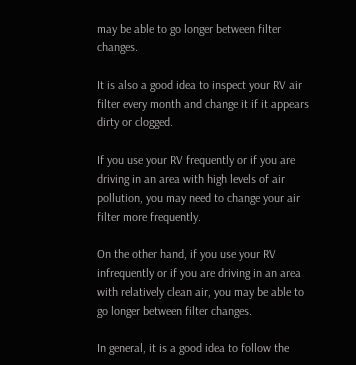may be able to go longer between filter changes.

It is also a good idea to inspect your RV air filter every month and change it if it appears dirty or clogged.

If you use your RV frequently or if you are driving in an area with high levels of air pollution, you may need to change your air filter more frequently.

On the other hand, if you use your RV infrequently or if you are driving in an area with relatively clean air, you may be able to go longer between filter changes.

In general, it is a good idea to follow the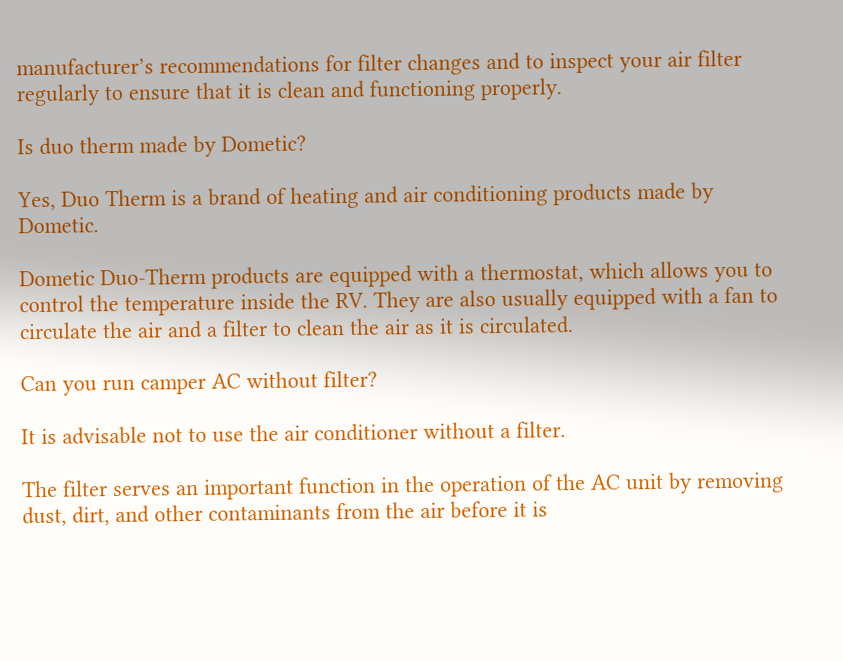manufacturer’s recommendations for filter changes and to inspect your air filter regularly to ensure that it is clean and functioning properly.

Is duo therm made by Dometic?

Yes, Duo Therm is a brand of heating and air conditioning products made by Dometic.

Dometic Duo-Therm products are equipped with a thermostat, which allows you to control the temperature inside the RV. They are also usually equipped with a fan to circulate the air and a filter to clean the air as it is circulated.

Can you run camper AC without filter?

It is advisable not to use the air conditioner without a filter.

The filter serves an important function in the operation of the AC unit by removing dust, dirt, and other contaminants from the air before it is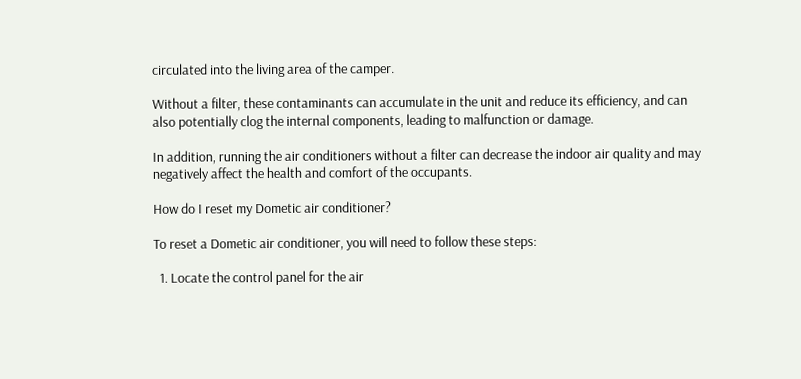circulated into the living area of the camper.

Without a filter, these contaminants can accumulate in the unit and reduce its efficiency, and can also potentially clog the internal components, leading to malfunction or damage.

In addition, running the air conditioners without a filter can decrease the indoor air quality and may negatively affect the health and comfort of the occupants.

How do I reset my Dometic air conditioner?

To reset a Dometic air conditioner, you will need to follow these steps:

  1. Locate the control panel for the air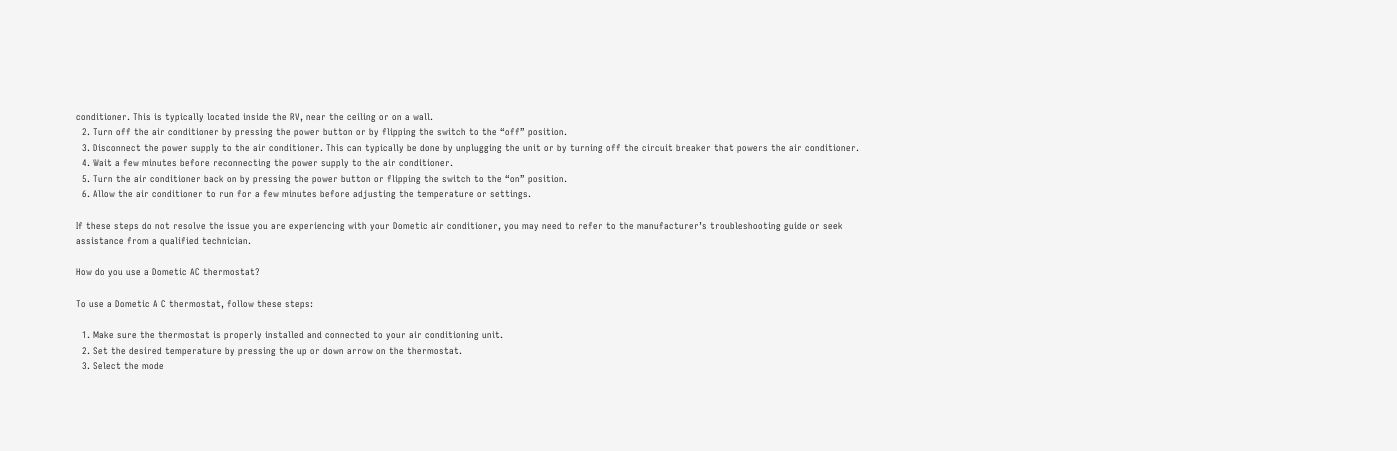conditioner. This is typically located inside the RV, near the ceiling or on a wall.
  2. Turn off the air conditioner by pressing the power button or by flipping the switch to the “off” position.
  3. Disconnect the power supply to the air conditioner. This can typically be done by unplugging the unit or by turning off the circuit breaker that powers the air conditioner.
  4. Wait a few minutes before reconnecting the power supply to the air conditioner.
  5. Turn the air conditioner back on by pressing the power button or flipping the switch to the “on” position.
  6. Allow the air conditioner to run for a few minutes before adjusting the temperature or settings.

If these steps do not resolve the issue you are experiencing with your Dometic air conditioner, you may need to refer to the manufacturer’s troubleshooting guide or seek assistance from a qualified technician.

How do you use a Dometic AC thermostat?

To use a Dometic A C thermostat, follow these steps:

  1. Make sure the thermostat is properly installed and connected to your air conditioning unit.
  2. Set the desired temperature by pressing the up or down arrow on the thermostat.
  3. Select the mode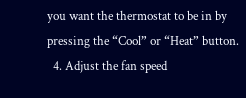you want the thermostat to be in by pressing the “Cool” or “Heat” button.
  4. Adjust the fan speed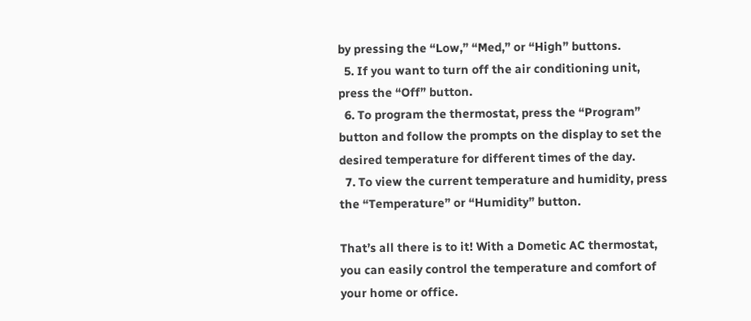by pressing the “Low,” “Med,” or “High” buttons.
  5. If you want to turn off the air conditioning unit, press the “Off” button.
  6. To program the thermostat, press the “Program” button and follow the prompts on the display to set the desired temperature for different times of the day.
  7. To view the current temperature and humidity, press the “Temperature” or “Humidity” button.

That’s all there is to it! With a Dometic AC thermostat, you can easily control the temperature and comfort of your home or office.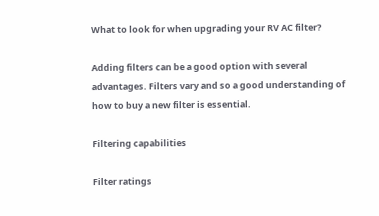What to look for when upgrading your RV AC filter?

Adding filters can be a good option with several advantages. Filters vary and so a good understanding of how to buy a new filter is essential.

Filtering capabilities

Filter ratings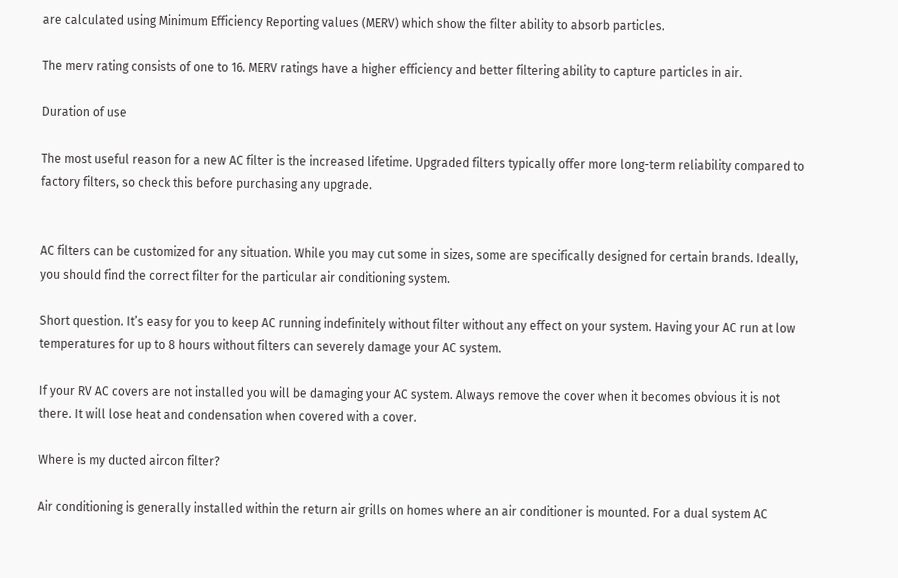are calculated using Minimum Efficiency Reporting values (MERV) which show the filter ability to absorb particles.

The merv rating consists of one to 16. MERV ratings have a higher efficiency and better filtering ability to capture particles in air.

Duration of use

The most useful reason for a new AC filter is the increased lifetime. Upgraded filters typically offer more long-term reliability compared to factory filters, so check this before purchasing any upgrade.


AC filters can be customized for any situation. While you may cut some in sizes, some are specifically designed for certain brands. Ideally, you should find the correct filter for the particular air conditioning system.

Short question. It’s easy for you to keep AC running indefinitely without filter without any effect on your system. Having your AC run at low temperatures for up to 8 hours without filters can severely damage your AC system.

If your RV AC covers are not installed you will be damaging your AC system. Always remove the cover when it becomes obvious it is not there. It will lose heat and condensation when covered with a cover.

Where is my ducted aircon filter?

Air conditioning is generally installed within the return air grills on homes where an air conditioner is mounted. For a dual system AC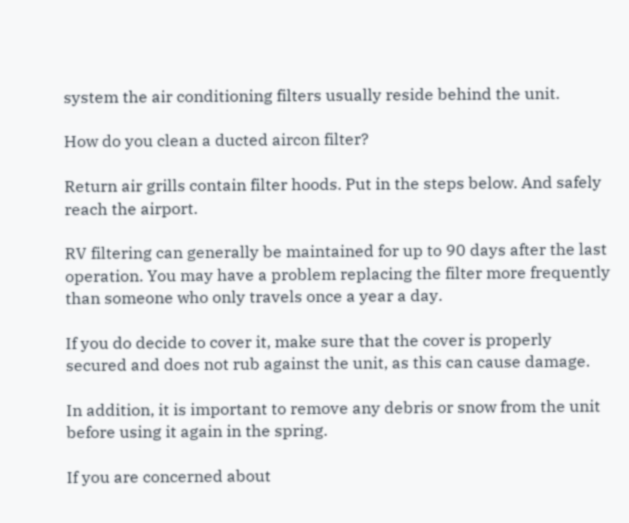system the air conditioning filters usually reside behind the unit.

How do you clean a ducted aircon filter?

Return air grills contain filter hoods. Put in the steps below. And safely reach the airport.

RV filtering can generally be maintained for up to 90 days after the last operation. You may have a problem replacing the filter more frequently than someone who only travels once a year a day.

If you do decide to cover it, make sure that the cover is properly secured and does not rub against the unit, as this can cause damage.

In addition, it is important to remove any debris or snow from the unit before using it again in the spring.

If you are concerned about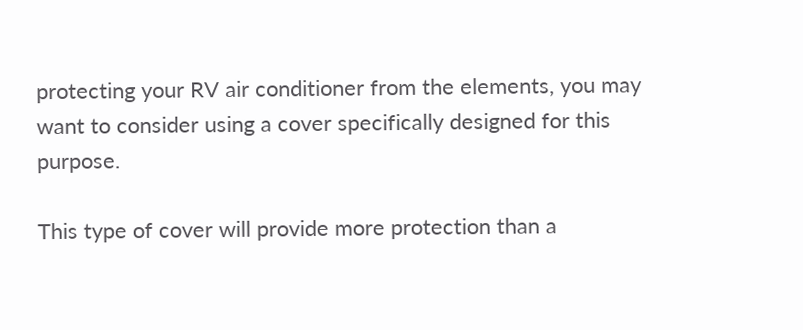protecting your RV air conditioner from the elements, you may want to consider using a cover specifically designed for this purpose.

This type of cover will provide more protection than a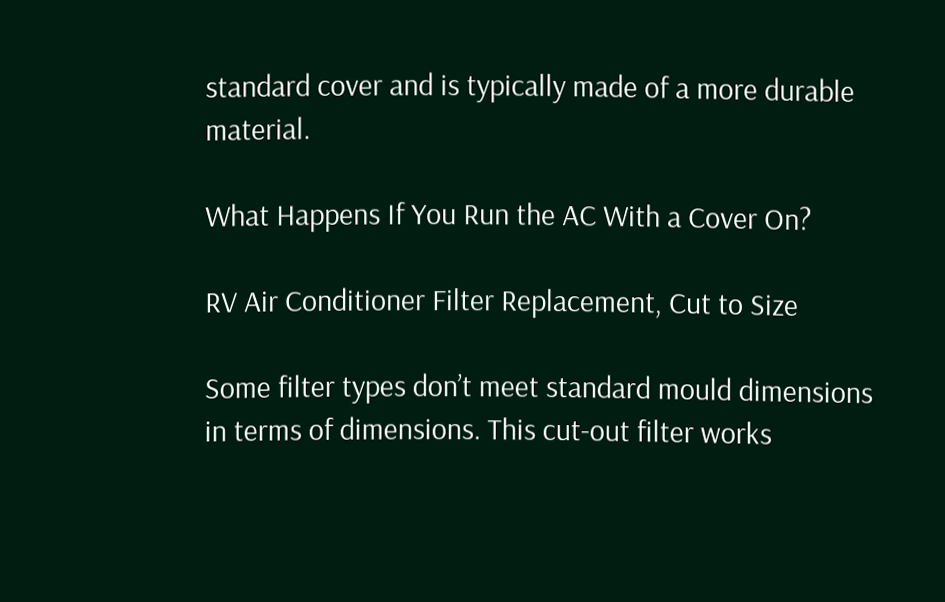standard cover and is typically made of a more durable material.

What Happens If You Run the AC With a Cover On?

RV Air Conditioner Filter Replacement, Cut to Size

Some filter types don’t meet standard mould dimensions in terms of dimensions. This cut-out filter works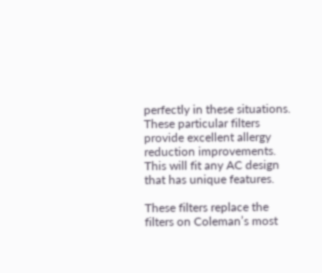perfectly in these situations. These particular filters provide excellent allergy reduction improvements. This will fit any AC design that has unique features.

These filters replace the filters on Coleman’s most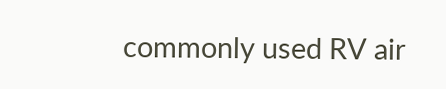commonly used RV air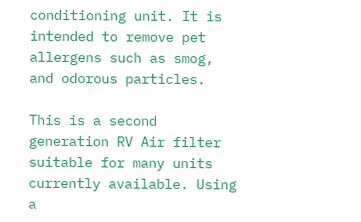conditioning unit. It is intended to remove pet allergens such as smog, and odorous particles.

This is a second generation RV Air filter suitable for many units currently available. Using a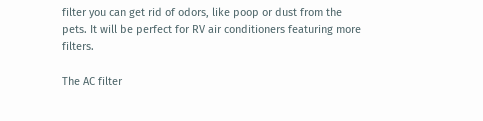filter you can get rid of odors, like poop or dust from the pets. It will be perfect for RV air conditioners featuring more filters.

The AC filter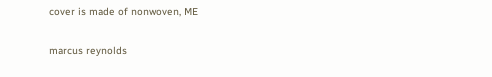cover is made of nonwoven, ME

marcus reynolds